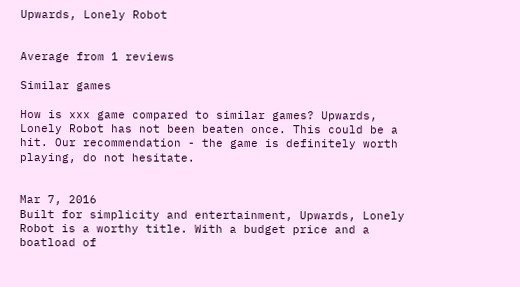Upwards, Lonely Robot


Average from 1 reviews

Similar games

How is xxx game compared to similar games? Upwards, Lonely Robot has not been beaten once. This could be a hit. Our recommendation - the game is definitely worth playing, do not hesitate.


Mar 7, 2016
Built for simplicity and entertainment, Upwards, Lonely Robot is a worthy title. With a budget price and a boatload of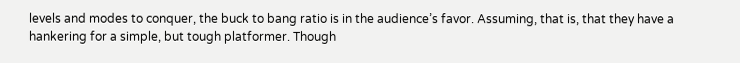levels and modes to conquer, the buck to bang ratio is in the audience’s favor. Assuming, that is, that they have a hankering for a simple, but tough platformer. Though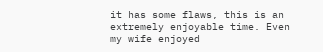it has some flaws, this is an extremely enjoyable time. Even my wife enjoyed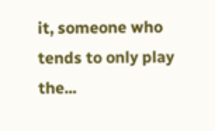it, someone who tends to only play the...